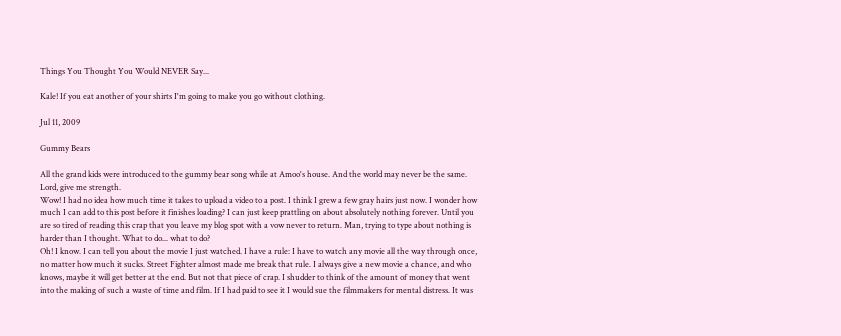Things You Thought You Would NEVER Say...

Kale! If you eat another of your shirts I'm going to make you go without clothing.

Jul 11, 2009

Gummy Bears

All the grand kids were introduced to the gummy bear song while at Amoo's house. And the world may never be the same.
Lord, give me strength.
Wow! I had no idea how much time it takes to upload a video to a post. I think I grew a few gray hairs just now. I wonder how much I can add to this post before it finishes loading? I can just keep prattling on about absolutely nothing forever. Until you are so tired of reading this crap that you leave my blog spot with a vow never to return. Man, trying to type about nothing is harder than I thought. What to do... what to do?
Oh! I know. I can tell you about the movie I just watched. I have a rule: I have to watch any movie all the way through once, no matter how much it sucks. Street Fighter almost made me break that rule. I always give a new movie a chance, and who knows, maybe it will get better at the end. But not that piece of crap. I shudder to think of the amount of money that went into the making of such a waste of time and film. If I had paid to see it I would sue the filmmakers for mental distress. It was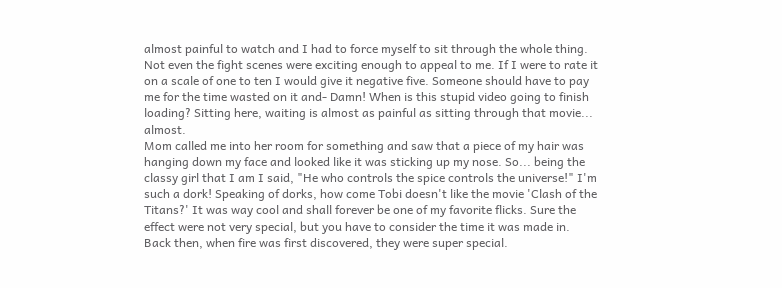almost painful to watch and I had to force myself to sit through the whole thing. Not even the fight scenes were exciting enough to appeal to me. If I were to rate it on a scale of one to ten I would give it negative five. Someone should have to pay me for the time wasted on it and- Damn! When is this stupid video going to finish loading? Sitting here, waiting is almost as painful as sitting through that movie... almost.
Mom called me into her room for something and saw that a piece of my hair was hanging down my face and looked like it was sticking up my nose. So... being the classy girl that I am I said, "He who controls the spice controls the universe!" I'm such a dork! Speaking of dorks, how come Tobi doesn't like the movie 'Clash of the Titans?' It was way cool and shall forever be one of my favorite flicks. Sure the effect were not very special, but you have to consider the time it was made in. Back then, when fire was first discovered, they were super special.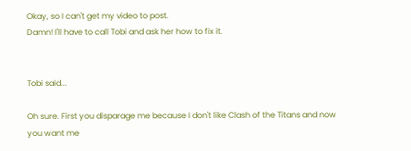Okay, so I can't get my video to post.
Damn! I'll have to call Tobi and ask her how to fix it.


Tobi said...

Oh sure. First you disparage me because I don't like Clash of the Titans and now you want me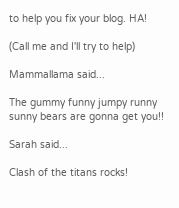to help you fix your blog. HA!

(Call me and I'll try to help)

Mammallama said...

The gummy funny jumpy runny sunny bears are gonna get you!!

Sarah said...

Clash of the titans rocks!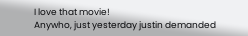I love that movie!
Anywho, just yesterday justin demanded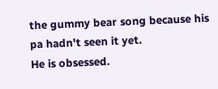the gummy bear song because his pa hadn't seen it yet.
He is obsessed.